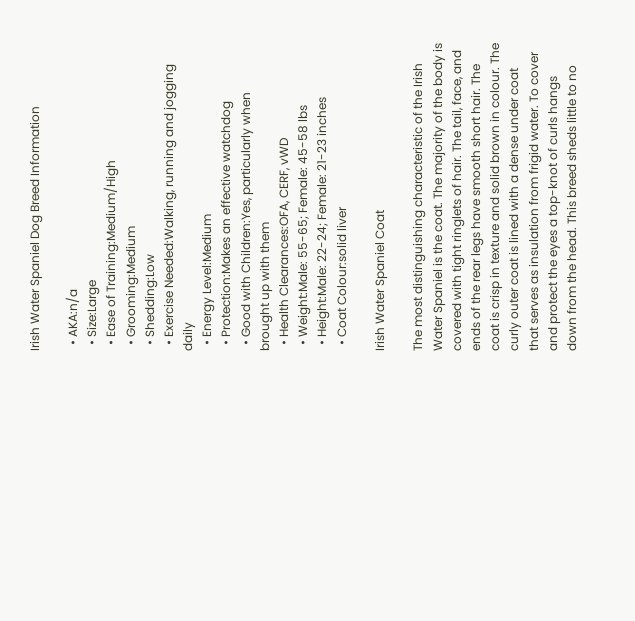Irish Water Spaniel Dog Breed Information

  • AKA:n/a
  • Size:Large
  • Ease of Training:Medium/High
  • Grooming:Medium
  • Shedding:Low
  • Exercise Needed:Walking, running and jogging daily
  • Energy Level:Medium
  • Protection:Makes an effective watchdog
  • Good with Children:Yes, particularly when brought up with them
  • Health Clearances:OFA, CERF, vWD
  • Weight:Male: 55-65; Female: 45-58 lbs
  • Height:Male: 22-24; Female: 21-23 inches
  • Coat Colour:solid liver

Irish Water Spaniel Coat

The most distinguishing characteristic of the Irish Water Spaniel is the coat. The majority of the body is covered with tight ringlets of hair. The tail, face, and ends of the rear legs have smooth short hair. The coat is crisp in texture and solid brown in colour. The curly outer coat is lined with a dense under coat that serves as insulation from frigid water. To cover and protect the eyes a top-knot of curls hangs down from the head. This breed sheds little to no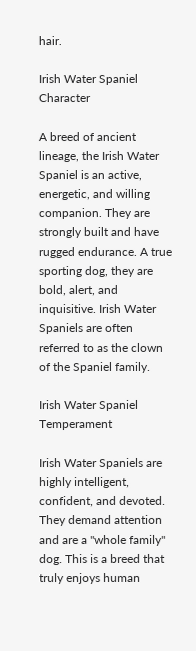hair.

Irish Water Spaniel Character

A breed of ancient lineage, the Irish Water Spaniel is an active, energetic, and willing companion. They are strongly built and have rugged endurance. A true sporting dog, they are bold, alert, and inquisitive. Irish Water Spaniels are often referred to as the clown of the Spaniel family.

Irish Water Spaniel Temperament

Irish Water Spaniels are highly intelligent, confident, and devoted. They demand attention and are a "whole family" dog. This is a breed that truly enjoys human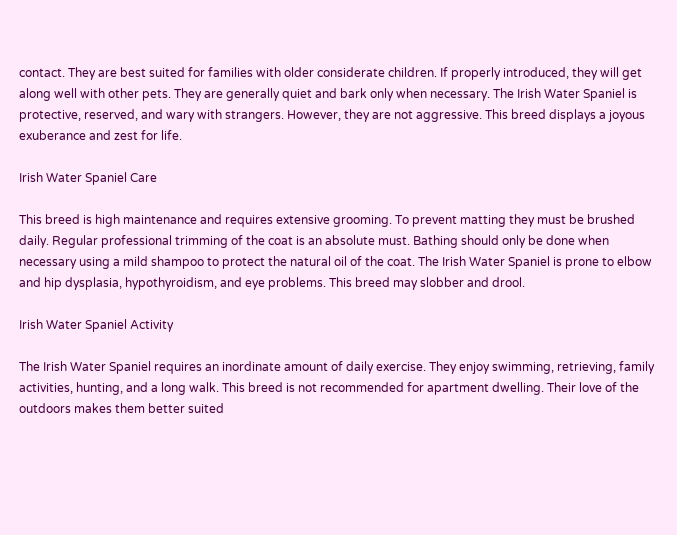contact. They are best suited for families with older considerate children. If properly introduced, they will get along well with other pets. They are generally quiet and bark only when necessary. The Irish Water Spaniel is protective, reserved, and wary with strangers. However, they are not aggressive. This breed displays a joyous exuberance and zest for life.

Irish Water Spaniel Care

This breed is high maintenance and requires extensive grooming. To prevent matting they must be brushed daily. Regular professional trimming of the coat is an absolute must. Bathing should only be done when necessary using a mild shampoo to protect the natural oil of the coat. The Irish Water Spaniel is prone to elbow and hip dysplasia, hypothyroidism, and eye problems. This breed may slobber and drool.

Irish Water Spaniel Activity

The Irish Water Spaniel requires an inordinate amount of daily exercise. They enjoy swimming, retrieving, family activities, hunting, and a long walk. This breed is not recommended for apartment dwelling. Their love of the outdoors makes them better suited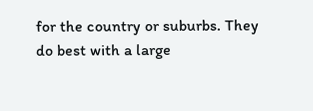for the country or suburbs. They do best with a large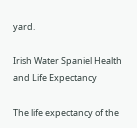yard.

Irish Water Spaniel Health and Life Expectancy

The life expectancy of the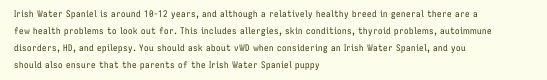Irish Water Spaniel is around 10-12 years, and although a relatively healthy breed in general there are a few health problems to look out for. This includes allergies, skin conditions, thyroid problems, autoimmune disorders, HD, and epilepsy. You should ask about vWD when considering an Irish Water Spaniel, and you should also ensure that the parents of the Irish Water Spaniel puppy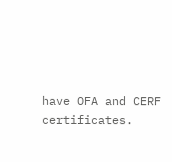have OFA and CERF certificates.